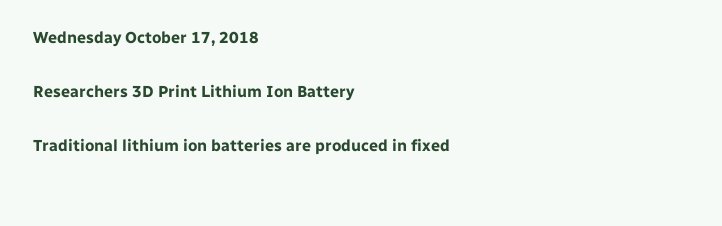Wednesday October 17, 2018

Researchers 3D Print Lithium Ion Battery

Traditional lithium ion batteries are produced in fixed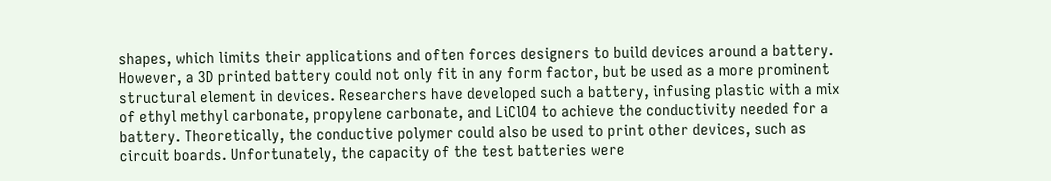shapes, which limits their applications and often forces designers to build devices around a battery. However, a 3D printed battery could not only fit in any form factor, but be used as a more prominent structural element in devices. Researchers have developed such a battery, infusing plastic with a mix of ethyl methyl carbonate, propylene carbonate, and LiClO4 to achieve the conductivity needed for a battery. Theoretically, the conductive polymer could also be used to print other devices, such as circuit boards. Unfortunately, the capacity of the test batteries were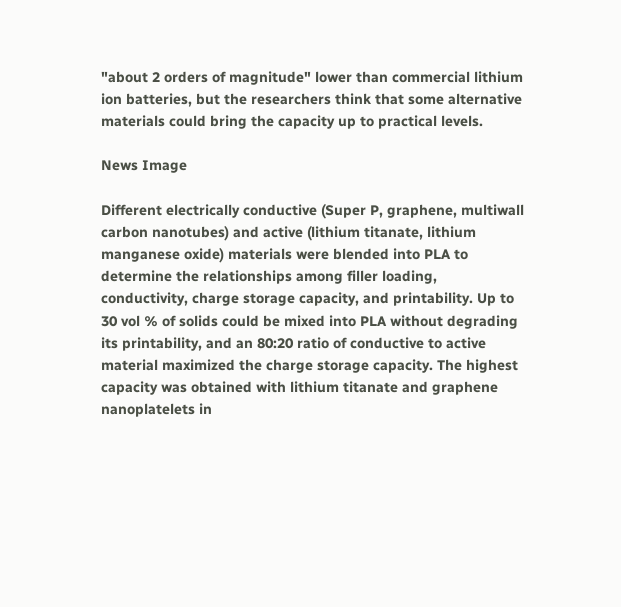"about 2 orders of magnitude" lower than commercial lithium ion batteries, but the researchers think that some alternative materials could bring the capacity up to practical levels.

News Image

Different electrically conductive (Super P, graphene, multiwall carbon nanotubes) and active (lithium titanate, lithium manganese oxide) materials were blended into PLA to determine the relationships among filler loading, conductivity, charge storage capacity, and printability. Up to 30 vol % of solids could be mixed into PLA without degrading its printability, and an 80:20 ratio of conductive to active material maximized the charge storage capacity. The highest capacity was obtained with lithium titanate and graphene nanoplatelets in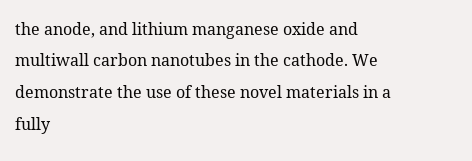the anode, and lithium manganese oxide and multiwall carbon nanotubes in the cathode. We demonstrate the use of these novel materials in a fully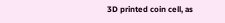3D printed coin cell, as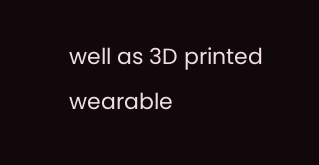well as 3D printed wearable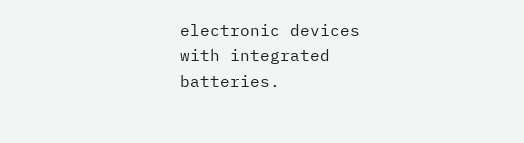electronic devices with integrated batteries.